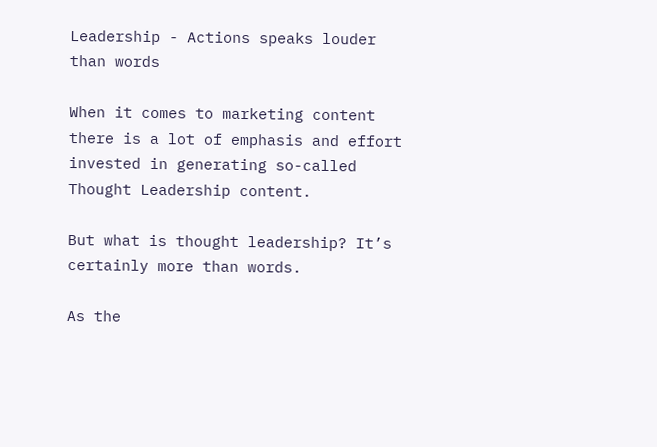Leadership - Actions speaks louder than words

When it comes to marketing content there is a lot of emphasis and effort invested in generating so-called Thought Leadership content.

But what is thought leadership? It’s certainly more than words.

As the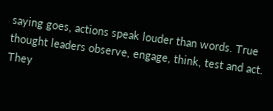saying goes, actions speak louder than words. True thought leaders observe, engage, think, test and act. They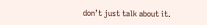don’t just talk about it.